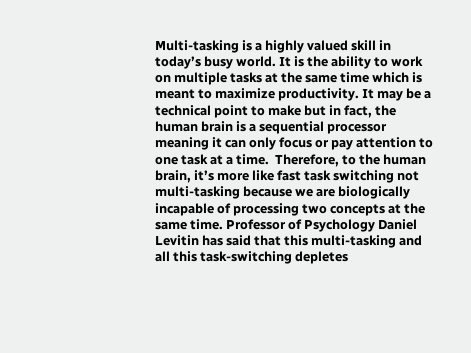Multi-tasking is a highly valued skill in today’s busy world. It is the ability to work on multiple tasks at the same time which is meant to maximize productivity. It may be a technical point to make but in fact, the human brain is a sequential processor meaning it can only focus or pay attention to one task at a time.  Therefore, to the human brain, it’s more like fast task switching not multi-tasking because we are biologically incapable of processing two concepts at the same time. Professor of Psychology Daniel Levitin has said that this multi-tasking and all this task-switching depletes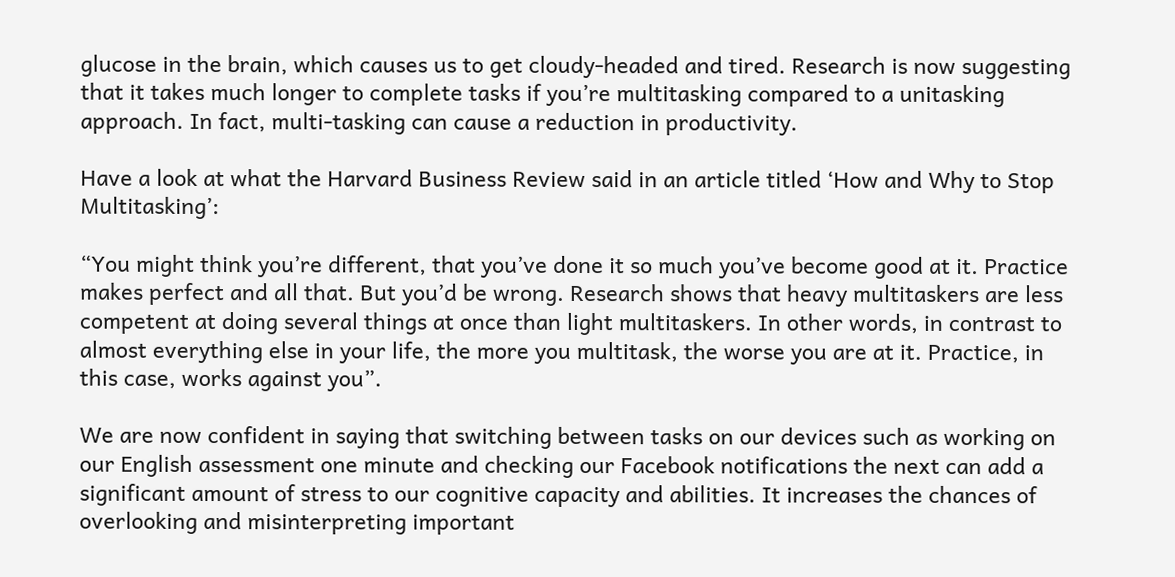glucose in the brain, which causes us to get cloudy-headed and tired. Research is now suggesting that it takes much longer to complete tasks if you’re multitasking compared to a unitasking approach. In fact, multi-tasking can cause a reduction in productivity.

Have a look at what the Harvard Business Review said in an article titled ‘How and Why to Stop Multitasking’:

“You might think you’re different, that you’ve done it so much you’ve become good at it. Practice makes perfect and all that. But you’d be wrong. Research shows that heavy multitaskers are less competent at doing several things at once than light multitaskers. In other words, in contrast to almost everything else in your life, the more you multitask, the worse you are at it. Practice, in this case, works against you”.

We are now confident in saying that switching between tasks on our devices such as working on our English assessment one minute and checking our Facebook notifications the next can add a significant amount of stress to our cognitive capacity and abilities. It increases the chances of overlooking and misinterpreting important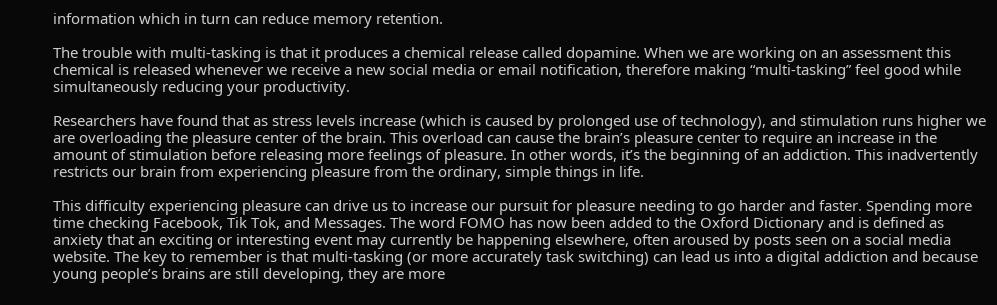information which in turn can reduce memory retention.

The trouble with multi-tasking is that it produces a chemical release called dopamine. When we are working on an assessment this chemical is released whenever we receive a new social media or email notification, therefore making “multi-tasking” feel good while simultaneously reducing your productivity.

Researchers have found that as stress levels increase (which is caused by prolonged use of technology), and stimulation runs higher we are overloading the pleasure center of the brain. This overload can cause the brain’s pleasure center to require an increase in the amount of stimulation before releasing more feelings of pleasure. In other words, it’s the beginning of an addiction. This inadvertently restricts our brain from experiencing pleasure from the ordinary, simple things in life.

This difficulty experiencing pleasure can drive us to increase our pursuit for pleasure needing to go harder and faster. Spending more time checking Facebook, Tik Tok, and Messages. The word FOMO has now been added to the Oxford Dictionary and is defined as anxiety that an exciting or interesting event may currently be happening elsewhere, often aroused by posts seen on a social media website. The key to remember is that multi-tasking (or more accurately task switching) can lead us into a digital addiction and because young people’s brains are still developing, they are more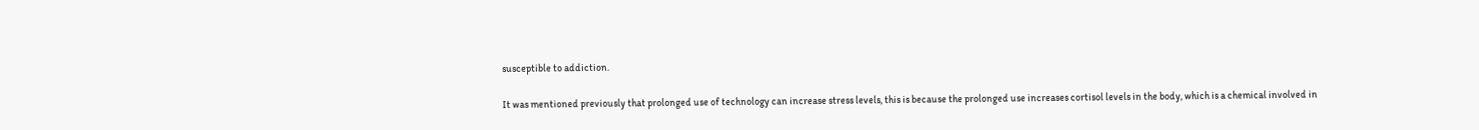susceptible to addiction.

It was mentioned previously that prolonged use of technology can increase stress levels, this is because the prolonged use increases cortisol levels in the body, which is a chemical involved in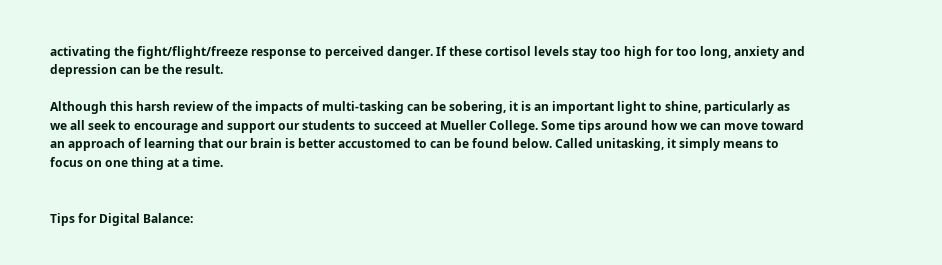activating the fight/flight/freeze response to perceived danger. If these cortisol levels stay too high for too long, anxiety and depression can be the result.

Although this harsh review of the impacts of multi-tasking can be sobering, it is an important light to shine, particularly as we all seek to encourage and support our students to succeed at Mueller College. Some tips around how we can move toward an approach of learning that our brain is better accustomed to can be found below. Called unitasking, it simply means to focus on one thing at a time.


Tips for Digital Balance: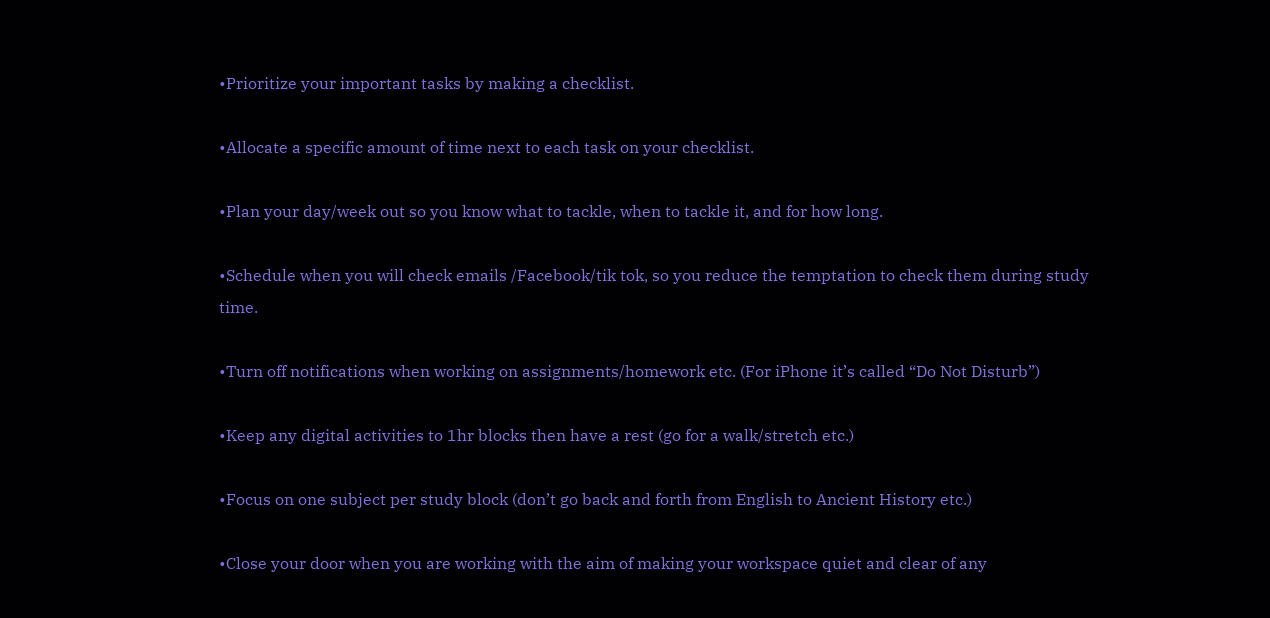•Prioritize your important tasks by making a checklist.

•Allocate a specific amount of time next to each task on your checklist.

•Plan your day/week out so you know what to tackle, when to tackle it, and for how long.

•Schedule when you will check emails /Facebook/tik tok, so you reduce the temptation to check them during study time.

•Turn off notifications when working on assignments/homework etc. (For iPhone it’s called “Do Not Disturb”)

•Keep any digital activities to 1hr blocks then have a rest (go for a walk/stretch etc.)

•Focus on one subject per study block (don’t go back and forth from English to Ancient History etc.)

•Close your door when you are working with the aim of making your workspace quiet and clear of any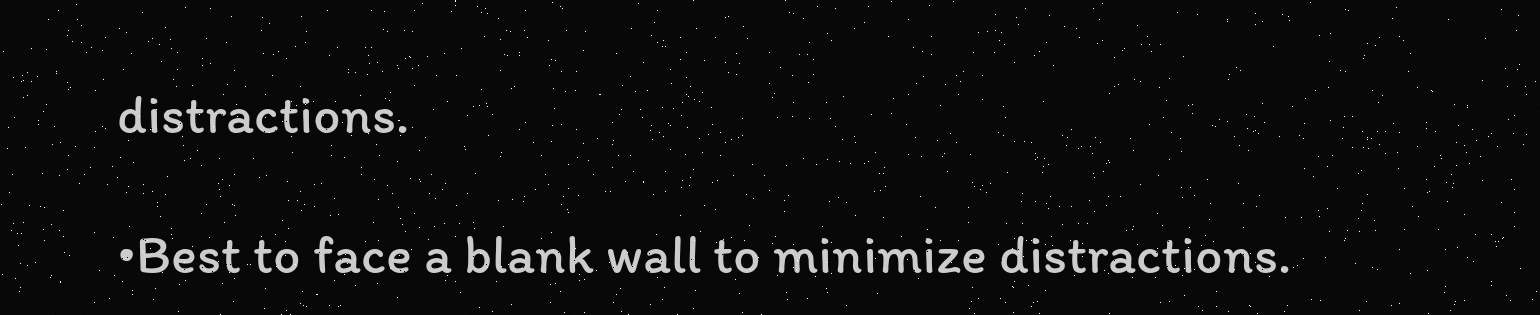distractions.

•Best to face a blank wall to minimize distractions.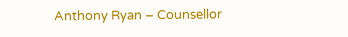Anthony Ryan – Counsellor